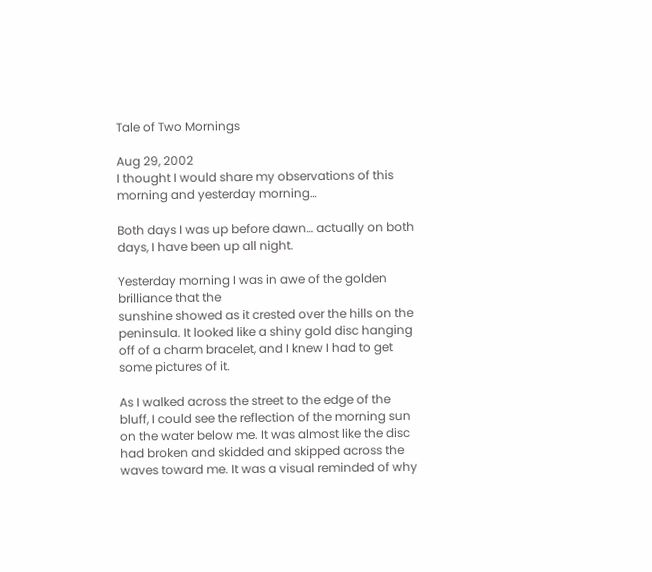Tale of Two Mornings

Aug 29, 2002
I thought I would share my observations of this morning and yesterday morning…

Both days I was up before dawn… actually on both days, I have been up all night.

Yesterday morning I was in awe of the golden brilliance that the
sunshine showed as it crested over the hills on the peninsula. It looked like a shiny gold disc hanging off of a charm bracelet, and I knew I had to get some pictures of it.

As I walked across the street to the edge of the bluff, I could see the reflection of the morning sun on the water below me. It was almost like the disc had broken and skidded and skipped across the waves toward me. It was a visual reminded of why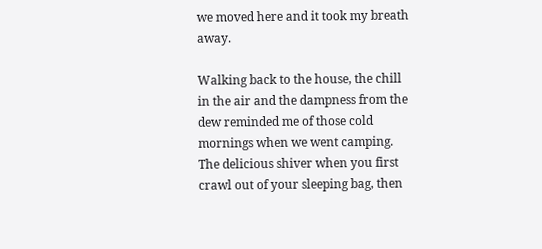we moved here and it took my breath away.

Walking back to the house, the chill in the air and the dampness from the dew reminded me of those cold mornings when we went camping. The delicious shiver when you first crawl out of your sleeping bag, then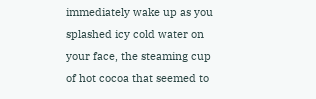immediately wake up as you splashed icy cold water on your face, the steaming cup of hot cocoa that seemed to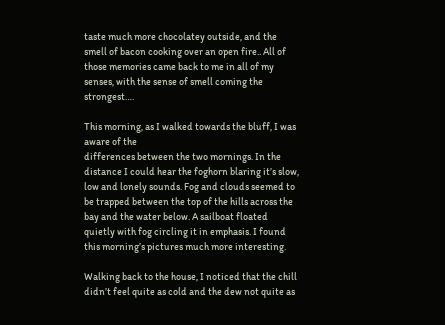taste much more chocolatey outside, and the smell of bacon cooking over an open fire.. All of those memories came back to me in all of my senses, with the sense of smell coming the strongest….

This morning, as I walked towards the bluff, I was aware of the
differences between the two mornings. In the distance I could hear the foghorn blaring it’s slow, low and lonely sounds. Fog and clouds seemed to be trapped between the top of the hills across the bay and the water below. A sailboat floated quietly with fog circling it in emphasis. I found this morning’s pictures much more interesting.

Walking back to the house, I noticed that the chill didn’t feel quite as cold and the dew not quite as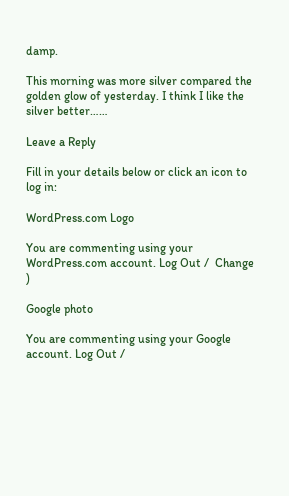damp.

This morning was more silver compared the golden glow of yesterday. I think I like the silver better……

Leave a Reply

Fill in your details below or click an icon to log in:

WordPress.com Logo

You are commenting using your WordPress.com account. Log Out /  Change )

Google photo

You are commenting using your Google account. Log Out /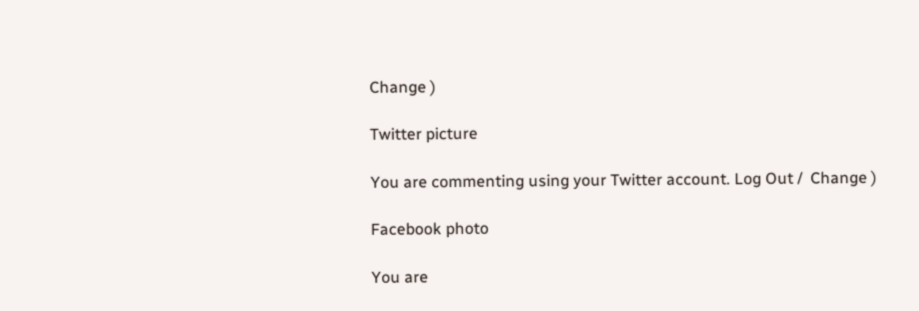Change )

Twitter picture

You are commenting using your Twitter account. Log Out /  Change )

Facebook photo

You are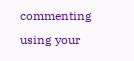commenting using your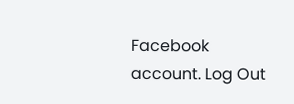Facebook account. Log Out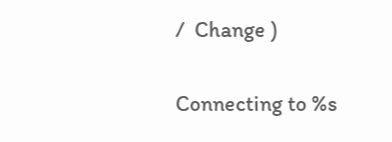/  Change )

Connecting to %s